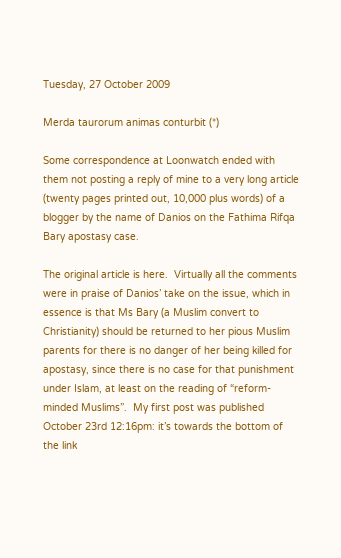Tuesday, 27 October 2009

Merda taurorum animas conturbit (*)

Some correspondence at Loonwatch ended with them not posting a reply of mine to a very long article (twenty pages printed out, 10,000 plus words) of a blogger by the name of Danios on the Fathima Rifqa Bary apostasy case.

The original article is here.  Virtually all the comments were in praise of Danios’ take on the issue, which in essence is that Ms Bary (a Muslim convert to Christianity) should be returned to her pious Muslim parents for there is no danger of her being killed for apostasy, since there is no case for that punishment under Islam, at least on the reading of “reform-minded Muslims”.  My first post was published October 23rd 12:16pm: it’s towards the bottom of the link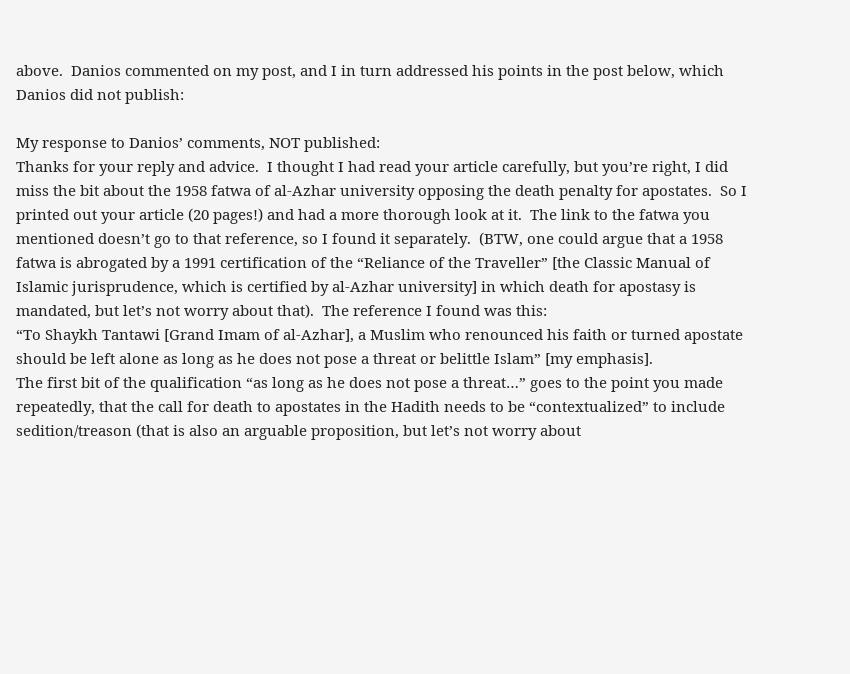above.  Danios commented on my post, and I in turn addressed his points in the post below, which Danios did not publish:

My response to Danios’ comments, NOT published:
Thanks for your reply and advice.  I thought I had read your article carefully, but you’re right, I did miss the bit about the 1958 fatwa of al-Azhar university opposing the death penalty for apostates.  So I printed out your article (20 pages!) and had a more thorough look at it.  The link to the fatwa you mentioned doesn’t go to that reference, so I found it separately.  (BTW, one could argue that a 1958 fatwa is abrogated by a 1991 certification of the “Reliance of the Traveller” [the Classic Manual of Islamic jurisprudence, which is certified by al-Azhar university] in which death for apostasy is mandated, but let’s not worry about that).  The reference I found was this:
“To Shaykh Tantawi [Grand Imam of al-Azhar], a Muslim who renounced his faith or turned apostate should be left alone as long as he does not pose a threat or belittle Islam” [my emphasis].
The first bit of the qualification “as long as he does not pose a threat…” goes to the point you made repeatedly, that the call for death to apostates in the Hadith needs to be “contextualized” to include sedition/treason (that is also an arguable proposition, but let’s not worry about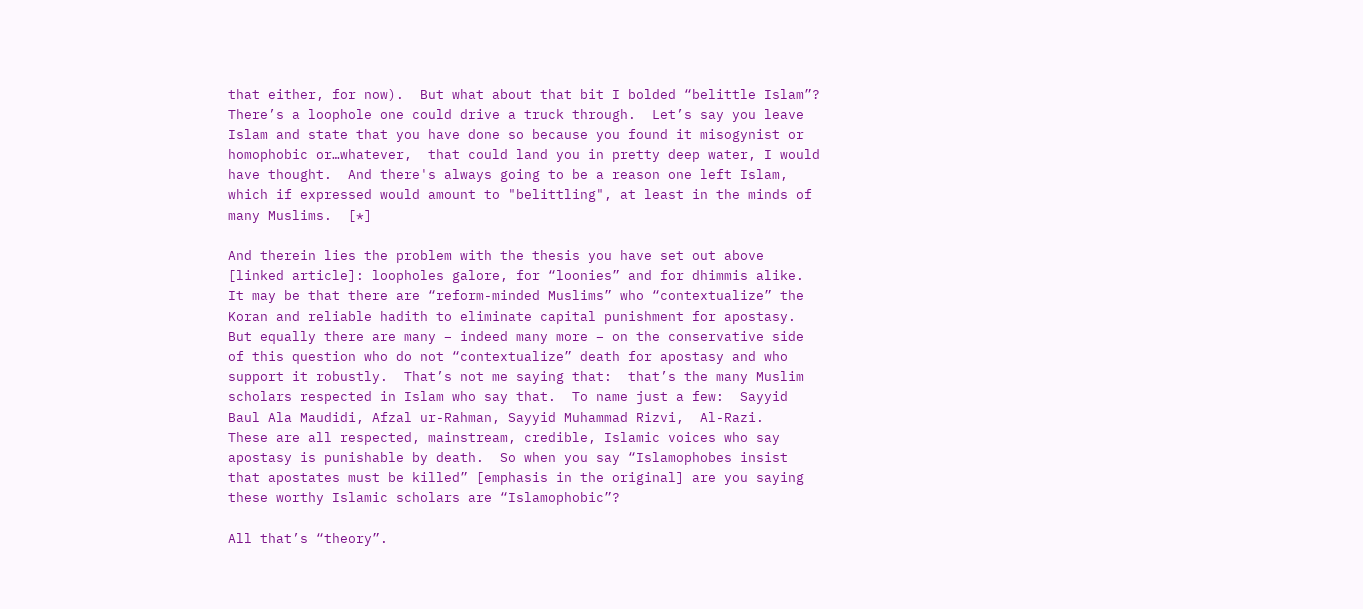that either, for now).  But what about that bit I bolded “belittle Islam”?  There’s a loophole one could drive a truck through.  Let’s say you leave Islam and state that you have done so because you found it misogynist or homophobic or…whatever,  that could land you in pretty deep water, I would have thought.  And there's always going to be a reason one left Islam, which if expressed would amount to "belittling", at least in the minds of many Muslims.  [*]

And therein lies the problem with the thesis you have set out above [linked article]: loopholes galore, for “loonies” and for dhimmis alike.  It may be that there are “reform-minded Muslims” who “contextualize” the Koran and reliable hadith to eliminate capital punishment for apostasy.  But equally there are many – indeed many more – on the conservative side of this question who do not “contextualize” death for apostasy and who support it robustly.  That’s not me saying that:  that’s the many Muslim scholars respected in Islam who say that.  To name just a few:  Sayyid Baul Ala Maudidi, Afzal ur-Rahman, Sayyid Muhammad Rizvi,  Al-Razi.   These are all respected, mainstream, credible, Islamic voices who say apostasy is punishable by death.  So when you say “Islamophobes insist that apostates must be killed” [emphasis in the original] are you saying these worthy Islamic scholars are “Islamophobic”?

All that’s “theory”.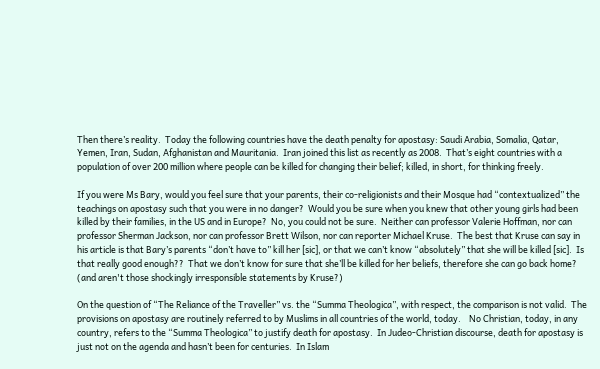Then there’s reality.  Today the following countries have the death penalty for apostasy: Saudi Arabia, Somalia, Qatar, Yemen, Iran, Sudan, Afghanistan and Mauritania.  Iran joined this list as recently as 2008.  That’s eight countries with a population of over 200 million where people can be killed for changing their belief; killed, in short, for thinking freely.

If you were Ms Bary, would you feel sure that your parents, their co-religionists and their Mosque had “contextualized” the teachings on apostasy such that you were in no danger?  Would you be sure when you knew that other young girls had been killed by their families, in the US and in Europe?  No, you could not be sure.  Neither can professor Valerie Hoffman, nor can professor Sherman Jackson, nor can professor Brett Wilson, nor can reporter Michael Kruse.  The best that Kruse can say in his article is that Bary’s parents “don’t have to” kill her [sic], or that we can’t know “absolutely” that she will be killed [sic].  Is that really good enough??  That we don’t know for sure that she’ll be killed for her beliefs, therefore she can go back home?  (and aren't those shockingly irresponsible statements by Kruse?)

On the question of “The Reliance of the Traveller” vs. the “Summa Theologica”, with respect, the comparison is not valid.  The provisions on apostasy are routinely referred to by Muslims in all countries of the world, today.    No Christian, today, in any country, refers to the “Summa Theologica” to justify death for apostasy.  In Judeo-Christian discourse, death for apostasy is just not on the agenda and hasn’t been for centuries.  In Islam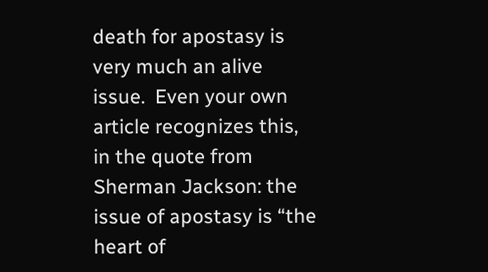death for apostasy is very much an alive issue.  Even your own article recognizes this, in the quote from Sherman Jackson: the issue of apostasy is “the heart of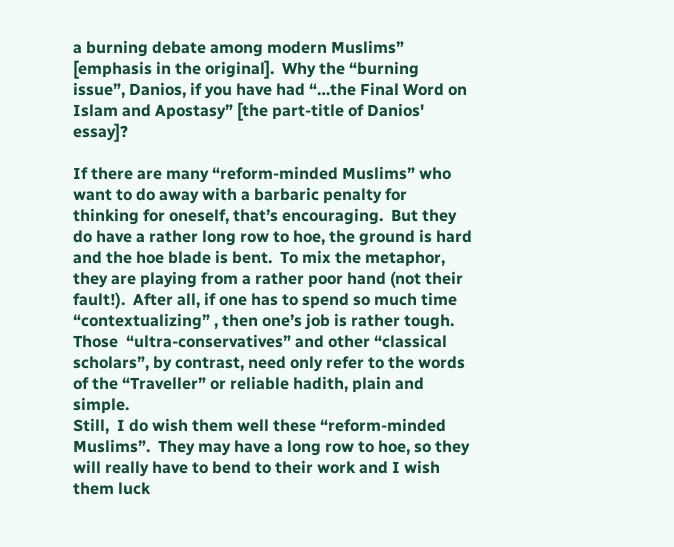a burning debate among modern Muslims” [emphasis in the original].  Why the “burning issue”, Danios, if you have had “…the Final Word on Islam and Apostasy” [the part-title of Danios' essay]?

If there are many “reform-minded Muslims” who want to do away with a barbaric penalty for thinking for oneself, that’s encouraging.  But they do have a rather long row to hoe, the ground is hard and the hoe blade is bent.  To mix the metaphor, they are playing from a rather poor hand (not their fault!).  After all, if one has to spend so much time “contextualizing” , then one’s job is rather tough.  Those  “ultra-conservatives” and other “classical scholars”, by contrast, need only refer to the words of the “Traveller” or reliable hadith, plain and simple.
Still,  I do wish them well these “reform-minded Muslims”.  They may have a long row to hoe, so they will really have to bend to their work and I wish them luck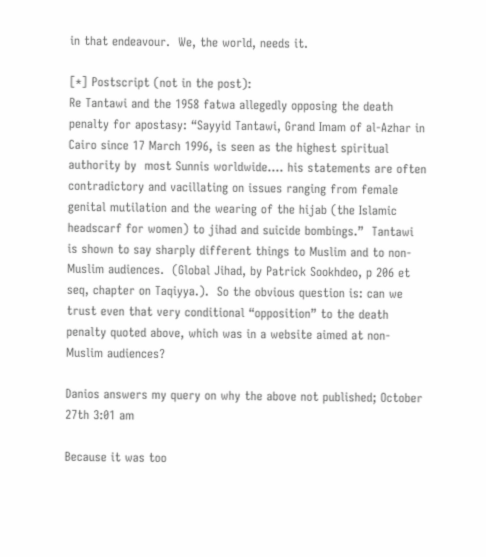in that endeavour.  We, the world, needs it.

[*] Postscript (not in the post):
Re Tantawi and the 1958 fatwa allegedly opposing the death penalty for apostasy: “Sayyid Tantawi, Grand Imam of al-Azhar in Cairo since 17 March 1996, is seen as the highest spiritual authority by  most Sunnis worldwide…. his statements are often contradictory and vacillating on issues ranging from female genital mutilation and the wearing of the hijab (the Islamic headscarf for women) to jihad and suicide bombings.”  Tantawi is shown to say sharply different things to Muslim and to non-Muslim audiences.  (Global Jihad, by Patrick Sookhdeo, p 206 et seq, chapter on Taqiyya.).  So the obvious question is: can we trust even that very conditional “opposition” to the death penalty quoted above, which was in a website aimed at non-Muslim audiences?

Danios answers my query on why the above not published; October 27th 3:01 am

Because it was too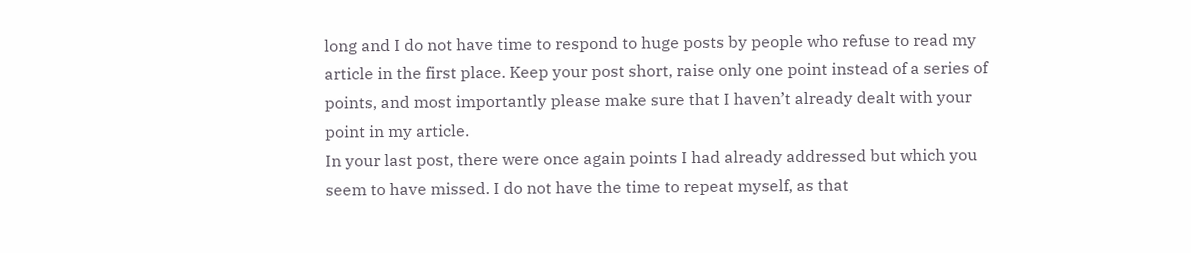long and I do not have time to respond to huge posts by people who refuse to read my article in the first place. Keep your post short, raise only one point instead of a series of points, and most importantly please make sure that I haven’t already dealt with your point in my article.
In your last post, there were once again points I had already addressed but which you seem to have missed. I do not have the time to repeat myself, as that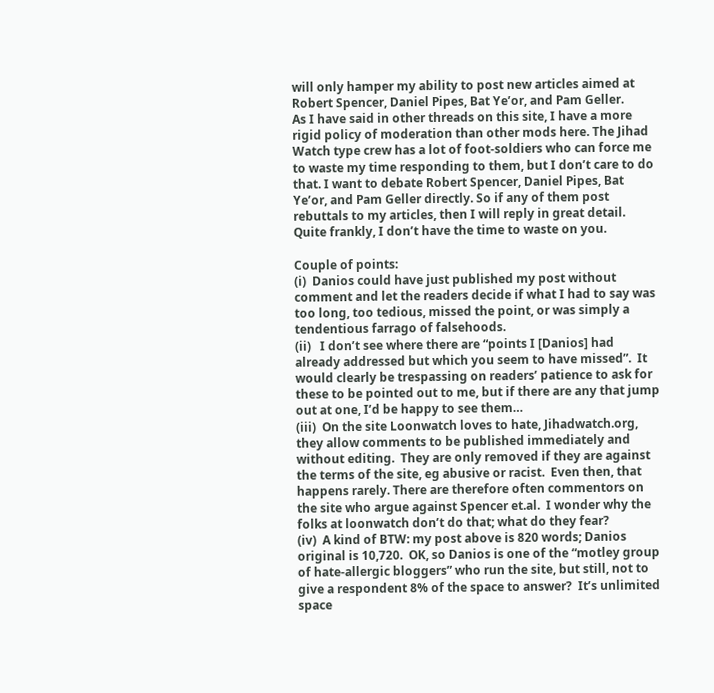will only hamper my ability to post new articles aimed at Robert Spencer, Daniel Pipes, Bat Ye’or, and Pam Geller.
As I have said in other threads on this site, I have a more rigid policy of moderation than other mods here. The Jihad Watch type crew has a lot of foot-soldiers who can force me to waste my time responding to them, but I don’t care to do that. I want to debate Robert Spencer, Daniel Pipes, Bat Ye’or, and Pam Geller directly. So if any of them post rebuttals to my articles, then I will reply in great detail. Quite frankly, I don’t have the time to waste on you.

Couple of points:
(i)  Danios could have just published my post without comment and let the readers decide if what I had to say was too long, too tedious, missed the point, or was simply a tendentious farrago of falsehoods.
(ii)   I don’t see where there are “points I [Danios] had already addressed but which you seem to have missed”.  It would clearly be trespassing on readers’ patience to ask for these to be pointed out to me, but if there are any that jump out at one, I’d be happy to see them…
(iii)  On the site Loonwatch loves to hate, Jihadwatch.org, they allow comments to be published immediately and without editing.  They are only removed if they are against the terms of the site, eg abusive or racist.  Even then, that happens rarely. There are therefore often commentors on the site who argue against Spencer et.al.  I wonder why the folks at loonwatch don’t do that; what do they fear?
(iv)  A kind of BTW: my post above is 820 words; Danios original is 10,720.  OK, so Danios is one of the “motley group of hate-allergic bloggers” who run the site, but still, not to give a respondent 8% of the space to answer?  It’s unlimited space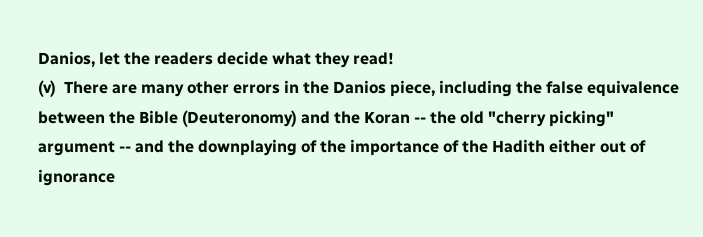Danios, let the readers decide what they read!
(v)  There are many other errors in the Danios piece, including the false equivalence between the Bible (Deuteronomy) and the Koran -- the old "cherry picking" argument -- and the downplaying of the importance of the Hadith either out of ignorance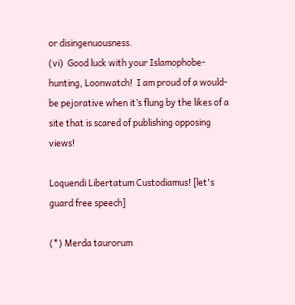or disingenuousness.
(vi)  Good luck with your Islamophobe-hunting, Loonwatch!  I am proud of a would-be pejorative when it’s flung by the likes of a site that is scared of publishing opposing views!

Loquendi Libertatum Custodiamus! [let's guard free speech]

(*) Merda taurorum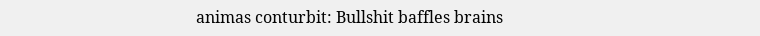animas conturbit: Bullshit baffles brains